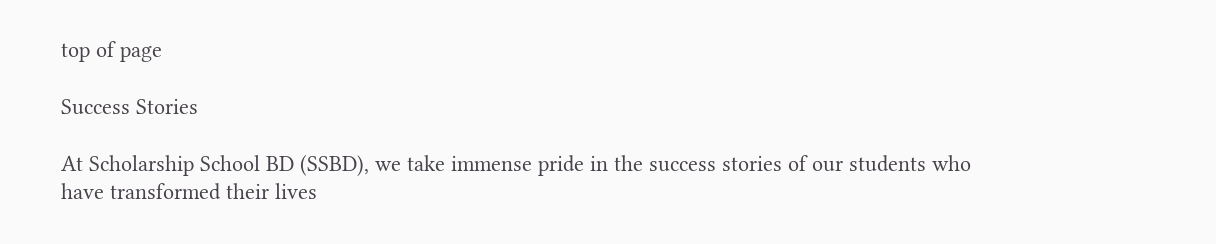top of page

Success Stories

At Scholarship School BD (SSBD), we take immense pride in the success stories of our students who have transformed their lives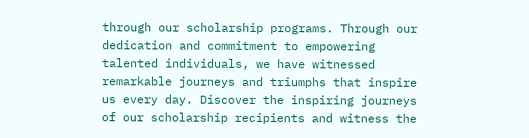through our scholarship programs. Through our dedication and commitment to empowering talented individuals, we have witnessed remarkable journeys and triumphs that inspire us every day. Discover the inspiring journeys of our scholarship recipients and witness the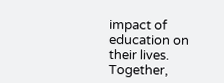impact of education on their lives. Together,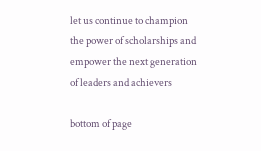let us continue to champion the power of scholarships and empower the next generation of leaders and achievers

bottom of page